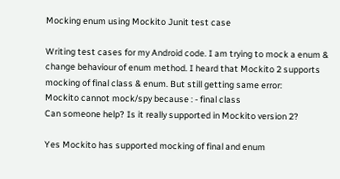Mocking enum using Mockito Junit test case

Writing test cases for my Android code. I am trying to mock a enum & change behaviour of enum method. I heard that Mockito 2 supports mocking of final class & enum. But still getting same error:
Mockito cannot mock/spy because : - final class
Can someone help? Is it really supported in Mockito version 2?

Yes Mockito has supported mocking of final and enum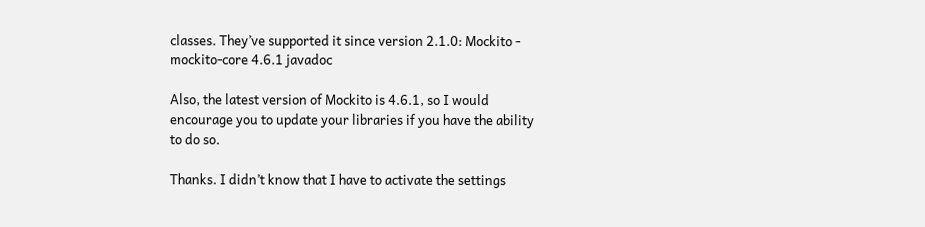classes. They’ve supported it since version 2.1.0: Mockito - mockito-core 4.6.1 javadoc

Also, the latest version of Mockito is 4.6.1, so I would encourage you to update your libraries if you have the ability to do so.

Thanks. I didn’t know that I have to activate the settings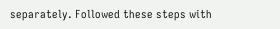separately. Followed these steps with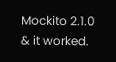Mockito 2.1.0 & it worked.